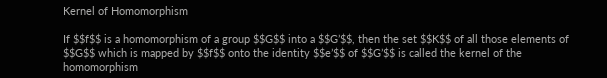Kernel of Homomorphism

If $$f$$ is a homomorphism of a group $$G$$ into a $$G’$$, then the set $$K$$ of all those elements of $$G$$ which is mapped by $$f$$ onto the identity $$e’$$ of $$G’$$ is called the kernel of the homomorphism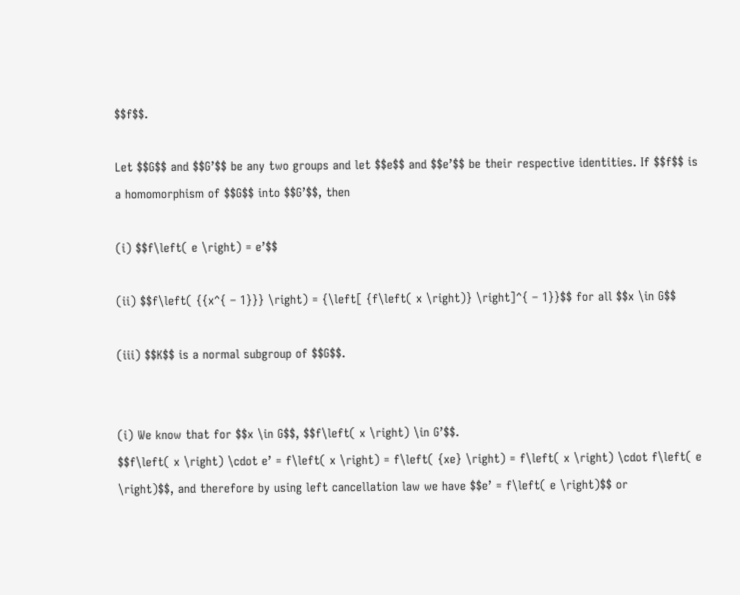$$f$$.

Let $$G$$ and $$G’$$ be any two groups and let $$e$$ and $$e’$$ be their respective identities. If $$f$$ is a homomorphism of $$G$$ into $$G’$$, then

(i) $$f\left( e \right) = e’$$

(ii) $$f\left( {{x^{ – 1}}} \right) = {\left[ {f\left( x \right)} \right]^{ – 1}}$$ for all $$x \in G$$

(iii) $$K$$ is a normal subgroup of $$G$$.


(i) We know that for $$x \in G$$, $$f\left( x \right) \in G’$$.
$$f\left( x \right) \cdot e’ = f\left( x \right) = f\left( {xe} \right) = f\left( x \right) \cdot f\left( e \right)$$, and therefore by using left cancellation law we have $$e’ = f\left( e \right)$$ or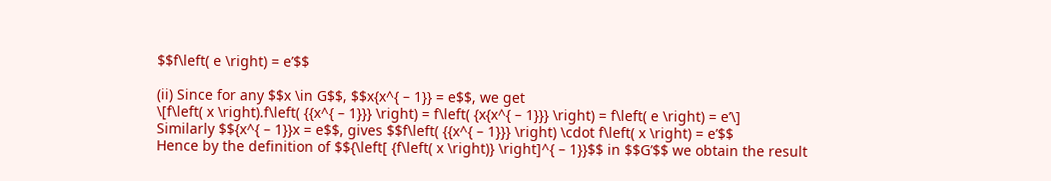$$f\left( e \right) = e’$$

(ii) Since for any $$x \in G$$, $$x{x^{ – 1}} = e$$, we get
\[f\left( x \right).f\left( {{x^{ – 1}}} \right) = f\left( {x{x^{ – 1}}} \right) = f\left( e \right) = e’\]
Similarly $${x^{ – 1}}x = e$$, gives $$f\left( {{x^{ – 1}}} \right) \cdot f\left( x \right) = e’$$
Hence by the definition of $${\left[ {f\left( x \right)} \right]^{ – 1}}$$ in $$G’$$ we obtain the result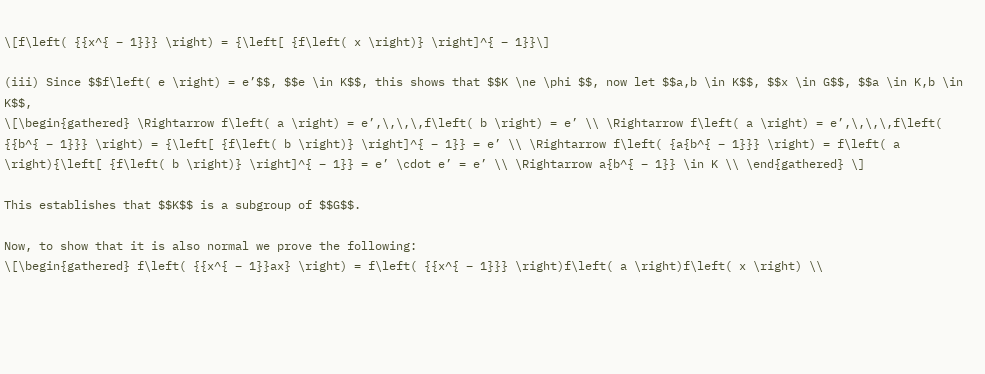\[f\left( {{x^{ – 1}}} \right) = {\left[ {f\left( x \right)} \right]^{ – 1}}\]

(iii) Since $$f\left( e \right) = e’$$, $$e \in K$$, this shows that $$K \ne \phi $$, now let $$a,b \in K$$, $$x \in G$$, $$a \in K,b \in K$$,
\[\begin{gathered} \Rightarrow f\left( a \right) = e’,\,\,\,f\left( b \right) = e’ \\ \Rightarrow f\left( a \right) = e’,\,\,\,f\left( {{b^{ – 1}}} \right) = {\left[ {f\left( b \right)} \right]^{ – 1}} = e’ \\ \Rightarrow f\left( {a{b^{ – 1}}} \right) = f\left( a \right){\left[ {f\left( b \right)} \right]^{ – 1}} = e’ \cdot e’ = e’ \\ \Rightarrow a{b^{ – 1}} \in K \\ \end{gathered} \]

This establishes that $$K$$ is a subgroup of $$G$$.

Now, to show that it is also normal we prove the following:
\[\begin{gathered} f\left( {{x^{ – 1}}ax} \right) = f\left( {{x^{ – 1}}} \right)f\left( a \right)f\left( x \right) \\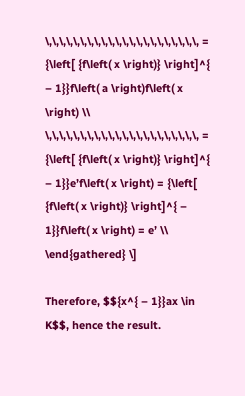\,\,\,\,\,\,\,\,\,\,\,\,\,\,\,\,\,\,\,\,\,\, = {\left[ {f\left( x \right)} \right]^{ – 1}}f\left( a \right)f\left( x \right) \\ \,\,\,\,\,\,\,\,\,\,\,\,\,\,\,\,\,\,\,\,\,\, = {\left[ {f\left( x \right)} \right]^{ – 1}}e’f\left( x \right) = {\left[ {f\left( x \right)} \right]^{ – 1}}f\left( x \right) = e’ \\ \end{gathered} \]

Therefore, $${x^{ – 1}}ax \in K$$, hence the result.